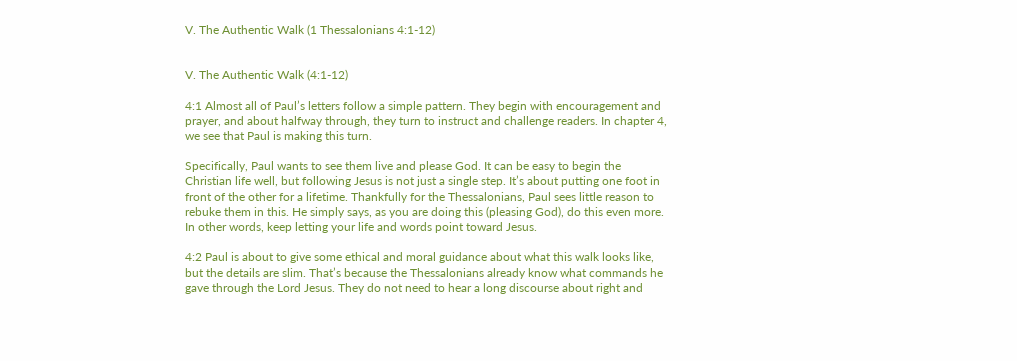V. The Authentic Walk (1 Thessalonians 4:1-12)


V. The Authentic Walk (4:1-12)

4:1 Almost all of Paul’s letters follow a simple pattern. They begin with encouragement and prayer, and about halfway through, they turn to instruct and challenge readers. In chapter 4, we see that Paul is making this turn.

Specifically, Paul wants to see them live and please God. It can be easy to begin the Christian life well, but following Jesus is not just a single step. It’s about putting one foot in front of the other for a lifetime. Thankfully for the Thessalonians, Paul sees little reason to rebuke them in this. He simply says, as you are doing this (pleasing God), do this even more. In other words, keep letting your life and words point toward Jesus.

4:2 Paul is about to give some ethical and moral guidance about what this walk looks like, but the details are slim. That’s because the Thessalonians already know what commands he gave through the Lord Jesus. They do not need to hear a long discourse about right and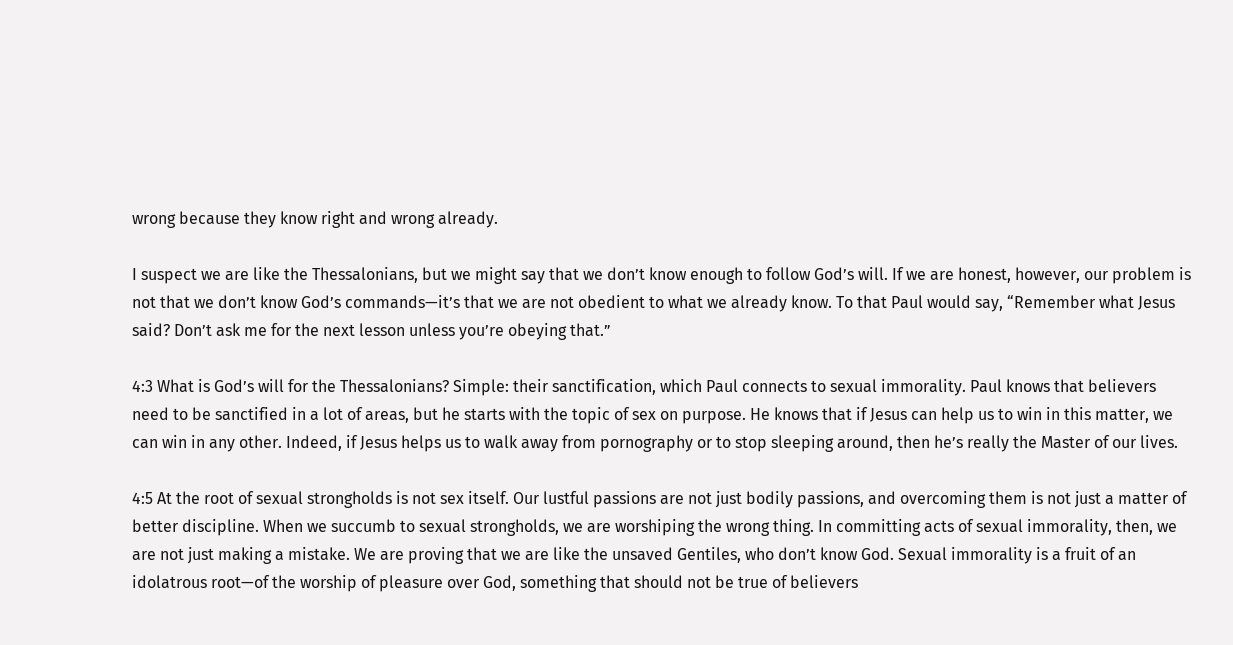wrong because they know right and wrong already.

I suspect we are like the Thessalonians, but we might say that we don’t know enough to follow God’s will. If we are honest, however, our problem is not that we don’t know God’s commands—it’s that we are not obedient to what we already know. To that Paul would say, “Remember what Jesus said? Don’t ask me for the next lesson unless you’re obeying that.”

4:3 What is God’s will for the Thessalonians? Simple: their sanctification, which Paul connects to sexual immorality. Paul knows that believers need to be sanctified in a lot of areas, but he starts with the topic of sex on purpose. He knows that if Jesus can help us to win in this matter, we can win in any other. Indeed, if Jesus helps us to walk away from pornography or to stop sleeping around, then he’s really the Master of our lives.

4:5 At the root of sexual strongholds is not sex itself. Our lustful passions are not just bodily passions, and overcoming them is not just a matter of better discipline. When we succumb to sexual strongholds, we are worshiping the wrong thing. In committing acts of sexual immorality, then, we are not just making a mistake. We are proving that we are like the unsaved Gentiles, who don’t know God. Sexual immorality is a fruit of an idolatrous root—of the worship of pleasure over God, something that should not be true of believers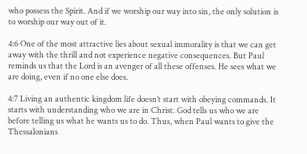who possess the Spirit. And if we worship our way into sin, the only solution is to worship our way out of it.

4:6 One of the most attractive lies about sexual immorality is that we can get away with the thrill and not experience negative consequences. But Paul reminds us that the Lord is an avenger of all these offenses. He sees what we are doing, even if no one else does.

4:7 Living an authentic kingdom life doesn’t start with obeying commands. It starts with understanding who we are in Christ. God tells us who we are before telling us what he wants us to do. Thus, when Paul wants to give the Thessalonians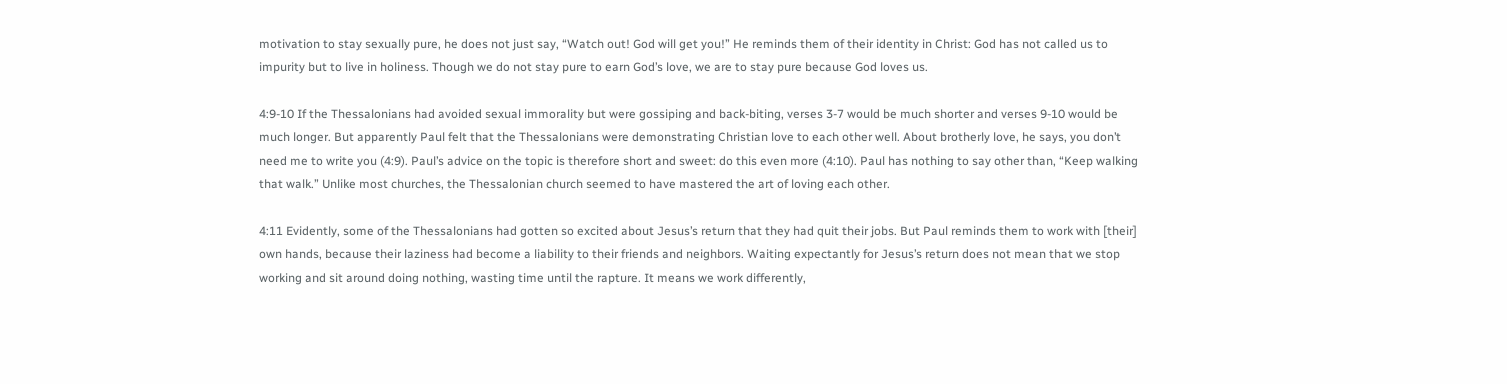motivation to stay sexually pure, he does not just say, “Watch out! God will get you!” He reminds them of their identity in Christ: God has not called us to impurity but to live in holiness. Though we do not stay pure to earn God’s love, we are to stay pure because God loves us.

4:9-10 If the Thessalonians had avoided sexual immorality but were gossiping and back-biting, verses 3-7 would be much shorter and verses 9-10 would be much longer. But apparently Paul felt that the Thessalonians were demonstrating Christian love to each other well. About brotherly love, he says, you don’t need me to write you (4:9). Paul’s advice on the topic is therefore short and sweet: do this even more (4:10). Paul has nothing to say other than, “Keep walking that walk.” Unlike most churches, the Thessalonian church seemed to have mastered the art of loving each other.

4:11 Evidently, some of the Thessalonians had gotten so excited about Jesus’s return that they had quit their jobs. But Paul reminds them to work with [their] own hands, because their laziness had become a liability to their friends and neighbors. Waiting expectantly for Jesus’s return does not mean that we stop working and sit around doing nothing, wasting time until the rapture. It means we work differently,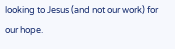looking to Jesus (and not our work) for our hope.